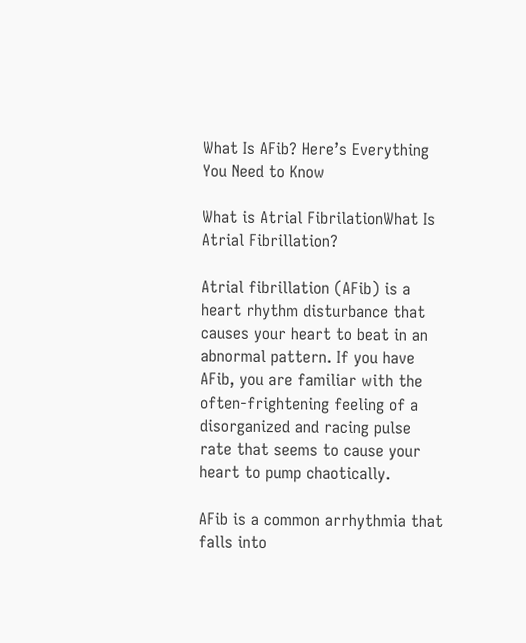What Is AFib? Here’s Everything You Need to Know

What is Atrial FibrilationWhat Is Atrial Fibrillation?

Atrial fibrillation (AFib) is a heart rhythm disturbance that causes your heart to beat in an abnormal pattern. If you have AFib, you are familiar with the often-frightening feeling of a disorganized and racing pulse rate that seems to cause your heart to pump chaotically.

AFib is a common arrhythmia that falls into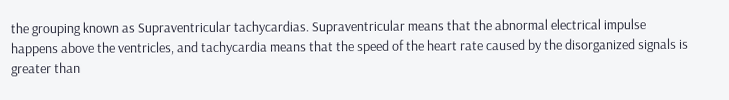the grouping known as Supraventricular tachycardias. Supraventricular means that the abnormal electrical impulse happens above the ventricles, and tachycardia means that the speed of the heart rate caused by the disorganized signals is greater than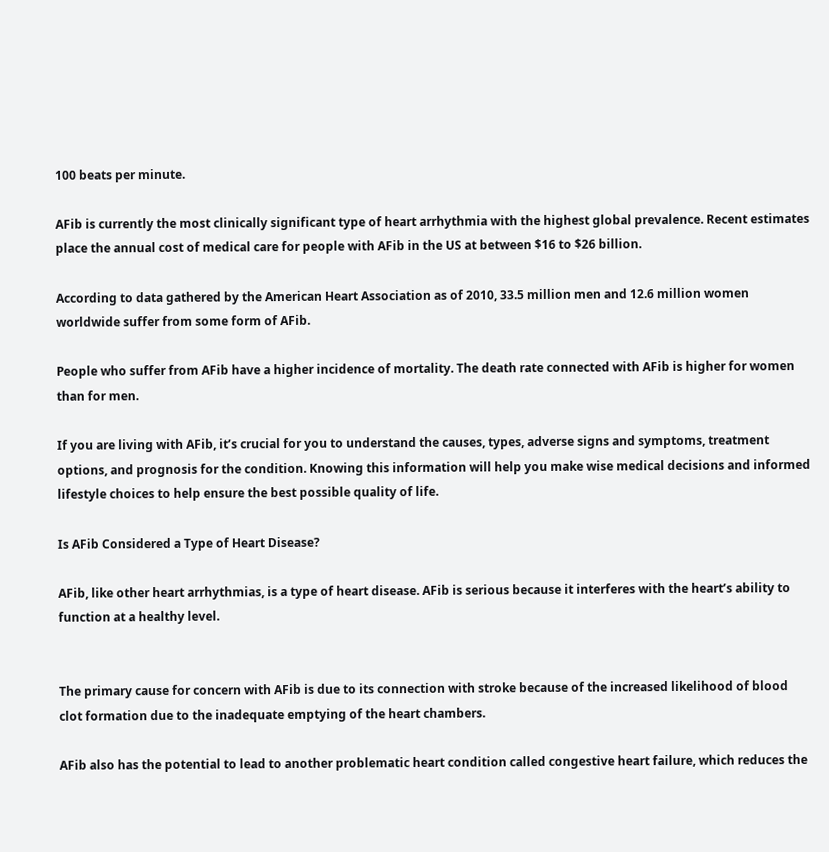100 beats per minute.

AFib is currently the most clinically significant type of heart arrhythmia with the highest global prevalence. Recent estimates place the annual cost of medical care for people with AFib in the US at between $16 to $26 billion.

According to data gathered by the American Heart Association as of 2010, 33.5 million men and 12.6 million women worldwide suffer from some form of AFib.

People who suffer from AFib have a higher incidence of mortality. The death rate connected with AFib is higher for women than for men.

If you are living with AFib, it’s crucial for you to understand the causes, types, adverse signs and symptoms, treatment options, and prognosis for the condition. Knowing this information will help you make wise medical decisions and informed lifestyle choices to help ensure the best possible quality of life.

Is AFib Considered a Type of Heart Disease?

AFib, like other heart arrhythmias, is a type of heart disease. AFib is serious because it interferes with the heart’s ability to function at a healthy level.


The primary cause for concern with AFib is due to its connection with stroke because of the increased likelihood of blood clot formation due to the inadequate emptying of the heart chambers.

AFib also has the potential to lead to another problematic heart condition called congestive heart failure, which reduces the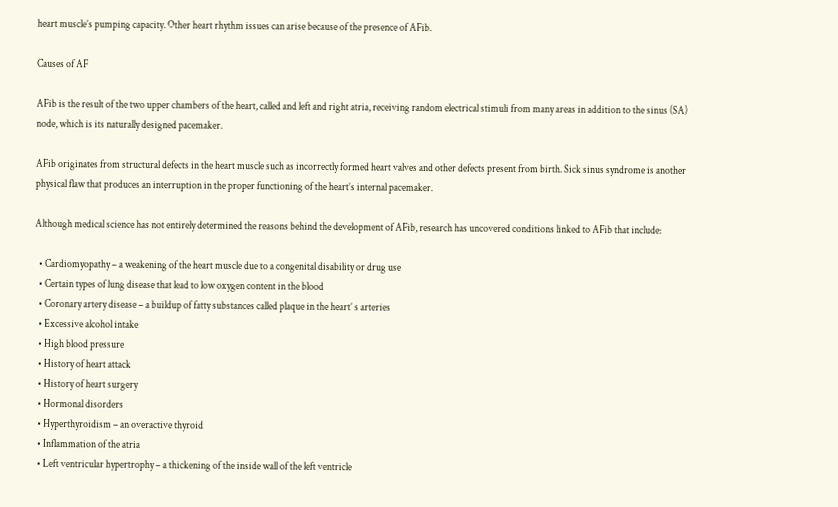heart muscle’s pumping capacity. Other heart rhythm issues can arise because of the presence of AFib.

Causes of AF

AFib is the result of the two upper chambers of the heart, called and left and right atria, receiving random electrical stimuli from many areas in addition to the sinus (SA) node, which is its naturally designed pacemaker.

AFib originates from structural defects in the heart muscle such as incorrectly formed heart valves and other defects present from birth. Sick sinus syndrome is another physical flaw that produces an interruption in the proper functioning of the heart’s internal pacemaker.

Although medical science has not entirely determined the reasons behind the development of AFib, research has uncovered conditions linked to AFib that include:

  • Cardiomyopathy – a weakening of the heart muscle due to a congenital disability or drug use
  • Certain types of lung disease that lead to low oxygen content in the blood
  • Coronary artery disease – a buildup of fatty substances called plaque in the heart’ s arteries
  • Excessive alcohol intake
  • High blood pressure
  • History of heart attack
  • History of heart surgery
  • Hormonal disorders
  • Hyperthyroidism – an overactive thyroid
  • Inflammation of the atria
  • Left ventricular hypertrophy – a thickening of the inside wall of the left ventricle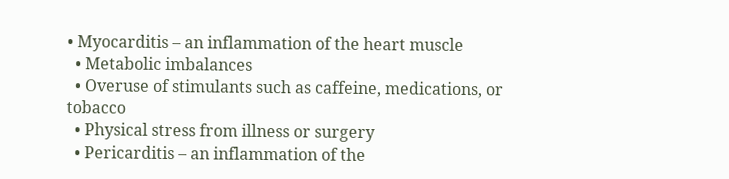• Myocarditis – an inflammation of the heart muscle
  • Metabolic imbalances
  • Overuse of stimulants such as caffeine, medications, or tobacco
  • Physical stress from illness or surgery
  • Pericarditis – an inflammation of the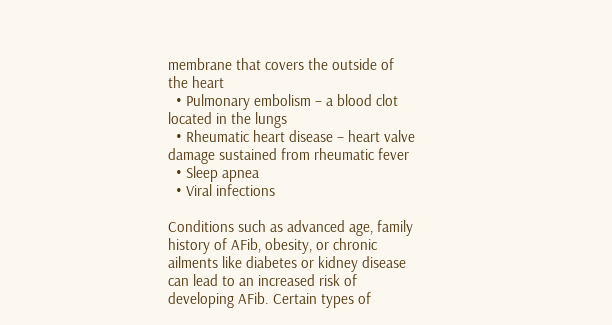membrane that covers the outside of the heart
  • Pulmonary embolism – a blood clot located in the lungs
  • Rheumatic heart disease – heart valve damage sustained from rheumatic fever
  • Sleep apnea
  • Viral infections

Conditions such as advanced age, family history of AFib, obesity, or chronic ailments like diabetes or kidney disease can lead to an increased risk of developing AFib. Certain types of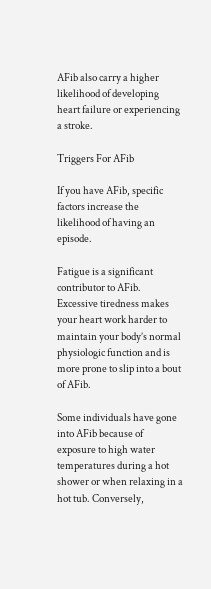AFib also carry a higher likelihood of developing heart failure or experiencing a stroke.

Triggers For AFib

If you have AFib, specific factors increase the likelihood of having an episode.

Fatigue is a significant contributor to AFib. Excessive tiredness makes your heart work harder to maintain your body’s normal physiologic function and is more prone to slip into a bout of AFib.

Some individuals have gone into AFib because of exposure to high water temperatures during a hot shower or when relaxing in a hot tub. Conversely,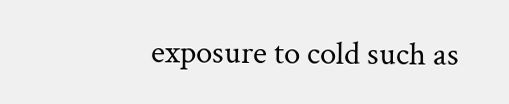exposure to cold such as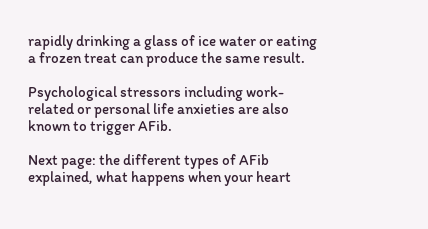rapidly drinking a glass of ice water or eating a frozen treat can produce the same result.

Psychological stressors including work-related or personal life anxieties are also known to trigger AFib.

Next page: the different types of AFib explained, what happens when your heart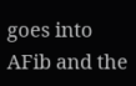goes into AFib and the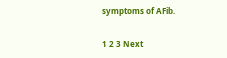symptoms of AFib.

1 2 3 Next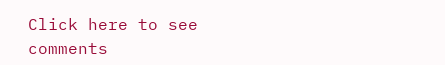Click here to see comments